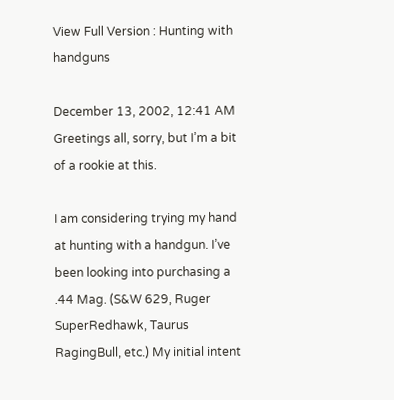View Full Version : Hunting with handguns

December 13, 2002, 12:41 AM
Greetings all, sorry, but I’m a bit of a rookie at this.

I am considering trying my hand at hunting with a handgun. I’ve been looking into purchasing a .44 Mag. (S&W 629, Ruger SuperRedhawk, Taurus RagingBull, etc.) My initial intent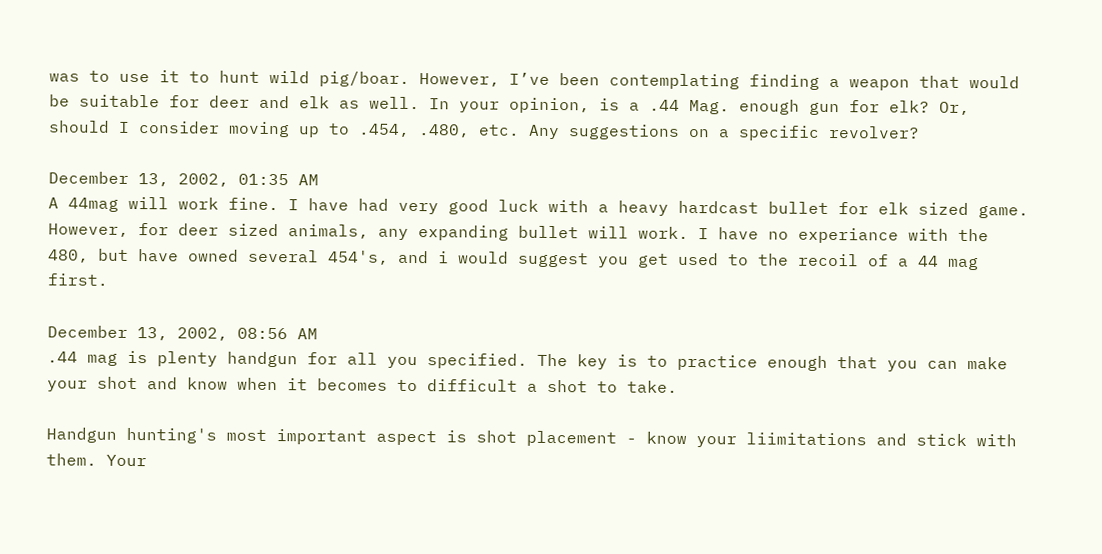was to use it to hunt wild pig/boar. However, I’ve been contemplating finding a weapon that would be suitable for deer and elk as well. In your opinion, is a .44 Mag. enough gun for elk? Or, should I consider moving up to .454, .480, etc. Any suggestions on a specific revolver?

December 13, 2002, 01:35 AM
A 44mag will work fine. I have had very good luck with a heavy hardcast bullet for elk sized game. However, for deer sized animals, any expanding bullet will work. I have no experiance with the 480, but have owned several 454's, and i would suggest you get used to the recoil of a 44 mag first.

December 13, 2002, 08:56 AM
.44 mag is plenty handgun for all you specified. The key is to practice enough that you can make your shot and know when it becomes to difficult a shot to take.

Handgun hunting's most important aspect is shot placement - know your liimitations and stick with them. Your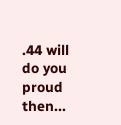.44 will do you proud then...